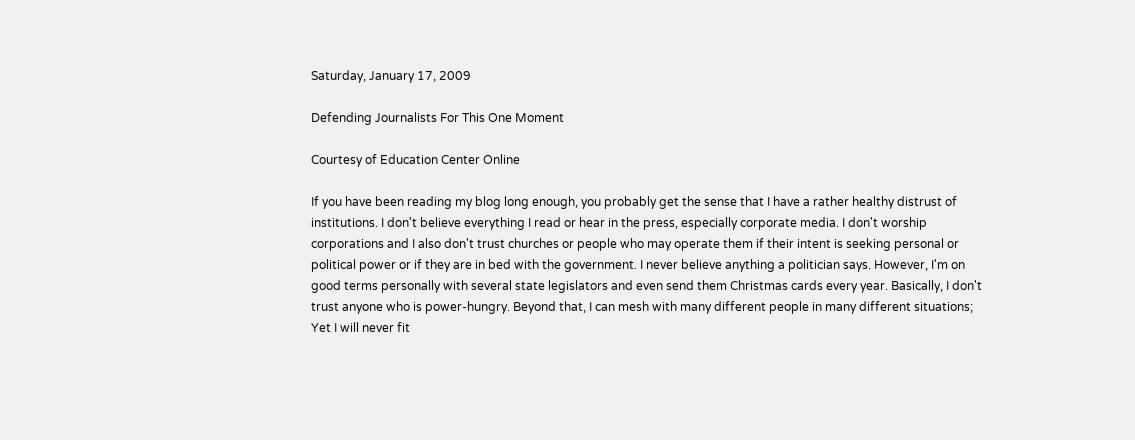Saturday, January 17, 2009

Defending Journalists For This One Moment

Courtesy of Education Center Online

If you have been reading my blog long enough, you probably get the sense that I have a rather healthy distrust of institutions. I don't believe everything I read or hear in the press, especially corporate media. I don't worship corporations and I also don't trust churches or people who may operate them if their intent is seeking personal or political power or if they are in bed with the government. I never believe anything a politician says. However, I'm on good terms personally with several state legislators and even send them Christmas cards every year. Basically, I don't trust anyone who is power-hungry. Beyond that, I can mesh with many different people in many different situations; Yet I will never fit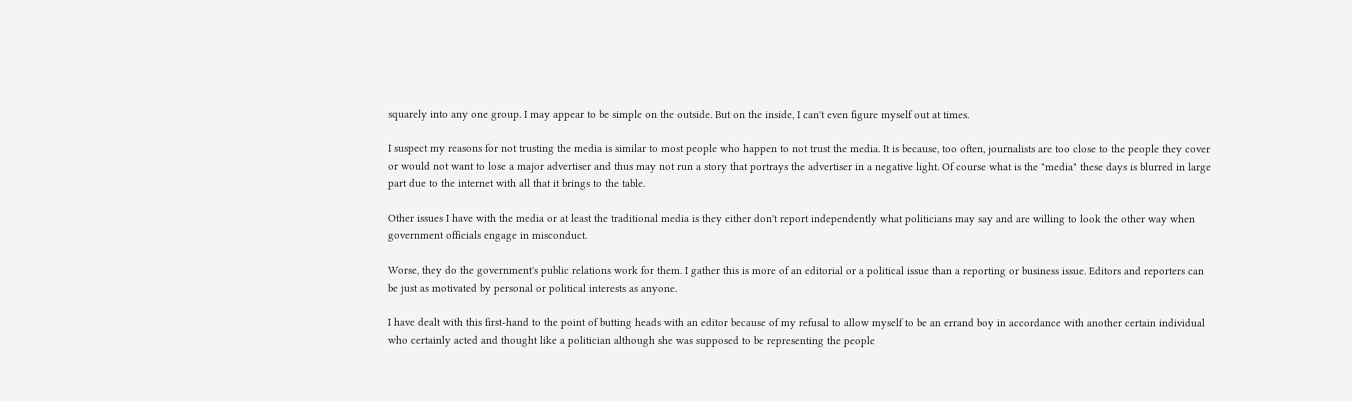squarely into any one group. I may appear to be simple on the outside. But on the inside, I can't even figure myself out at times.

I suspect my reasons for not trusting the media is similar to most people who happen to not trust the media. It is because, too often, journalists are too close to the people they cover or would not want to lose a major advertiser and thus may not run a story that portrays the advertiser in a negative light. Of course what is the "media" these days is blurred in large part due to the internet with all that it brings to the table.

Other issues I have with the media or at least the traditional media is they either don't report independently what politicians may say and are willing to look the other way when government officials engage in misconduct.

Worse, they do the government's public relations work for them. I gather this is more of an editorial or a political issue than a reporting or business issue. Editors and reporters can be just as motivated by personal or political interests as anyone.

I have dealt with this first-hand to the point of butting heads with an editor because of my refusal to allow myself to be an errand boy in accordance with another certain individual who certainly acted and thought like a politician although she was supposed to be representing the people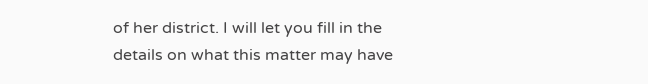of her district. I will let you fill in the details on what this matter may have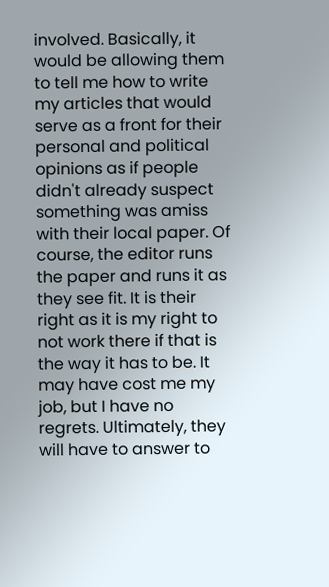involved. Basically, it would be allowing them to tell me how to write my articles that would serve as a front for their personal and political opinions as if people didn't already suspect something was amiss with their local paper. Of course, the editor runs the paper and runs it as they see fit. It is their right as it is my right to not work there if that is the way it has to be. It may have cost me my job, but I have no regrets. Ultimately, they will have to answer to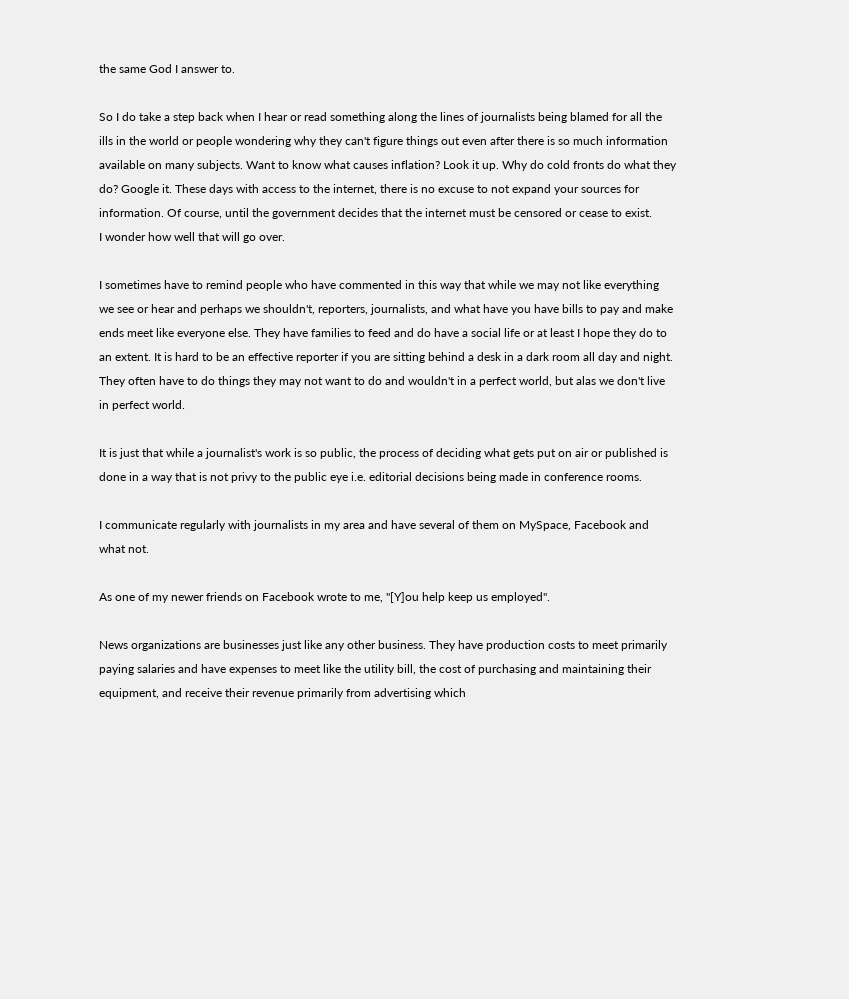the same God I answer to.

So I do take a step back when I hear or read something along the lines of journalists being blamed for all the ills in the world or people wondering why they can't figure things out even after there is so much information available on many subjects. Want to know what causes inflation? Look it up. Why do cold fronts do what they do? Google it. These days with access to the internet, there is no excuse to not expand your sources for information. Of course, until the government decides that the internet must be censored or cease to exist.
I wonder how well that will go over.

I sometimes have to remind people who have commented in this way that while we may not like everything we see or hear and perhaps we shouldn't, reporters, journalists, and what have you have bills to pay and make ends meet like everyone else. They have families to feed and do have a social life or at least I hope they do to an extent. It is hard to be an effective reporter if you are sitting behind a desk in a dark room all day and night. They often have to do things they may not want to do and wouldn't in a perfect world, but alas we don't live in perfect world.

It is just that while a journalist's work is so public, the process of deciding what gets put on air or published is done in a way that is not privy to the public eye i.e. editorial decisions being made in conference rooms.

I communicate regularly with journalists in my area and have several of them on MySpace, Facebook and what not.

As one of my newer friends on Facebook wrote to me, "[Y]ou help keep us employed".

News organizations are businesses just like any other business. They have production costs to meet primarily paying salaries and have expenses to meet like the utility bill, the cost of purchasing and maintaining their equipment, and receive their revenue primarily from advertising which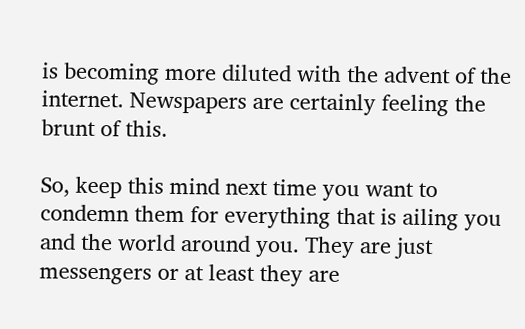is becoming more diluted with the advent of the internet. Newspapers are certainly feeling the brunt of this.

So, keep this mind next time you want to condemn them for everything that is ailing you and the world around you. They are just messengers or at least they are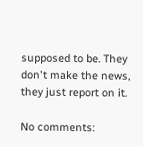supposed to be. They don't make the news, they just report on it.

No comments: